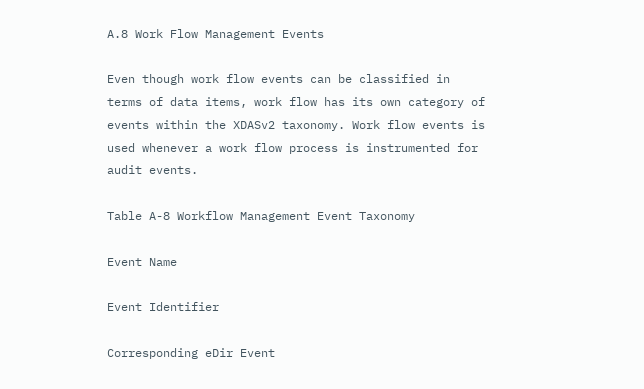A.8 Work Flow Management Events

Even though work flow events can be classified in terms of data items, work flow has its own category of events within the XDASv2 taxonomy. Work flow events is used whenever a work flow process is instrumented for audit events.

Table A-8 Workflow Management Event Taxonomy

Event Name

Event Identifier

Corresponding eDir Event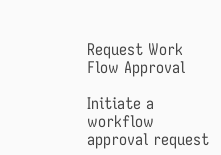Request Work Flow Approval

Initiate a workflow approval request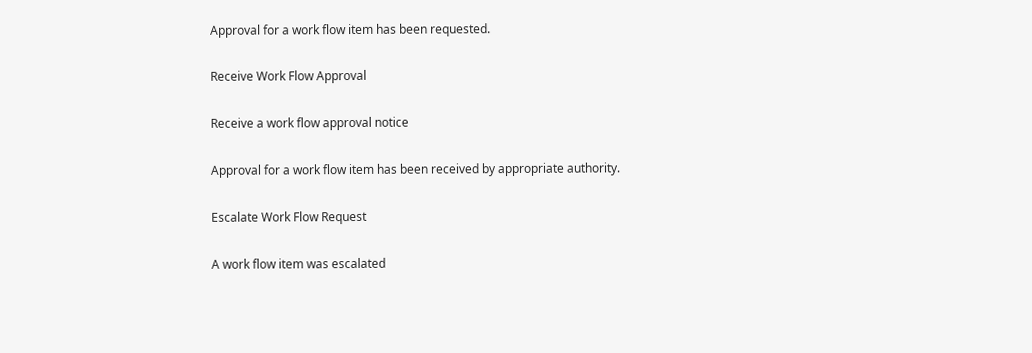Approval for a work flow item has been requested.

Receive Work Flow Approval

Receive a work flow approval notice

Approval for a work flow item has been received by appropriate authority.

Escalate Work Flow Request

A work flow item was escalated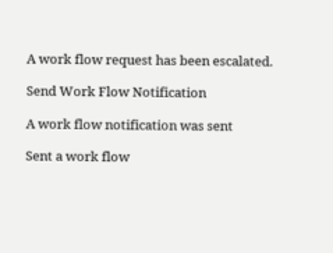A work flow request has been escalated.

Send Work Flow Notification

A work flow notification was sent

Sent a work flow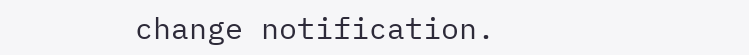change notification.